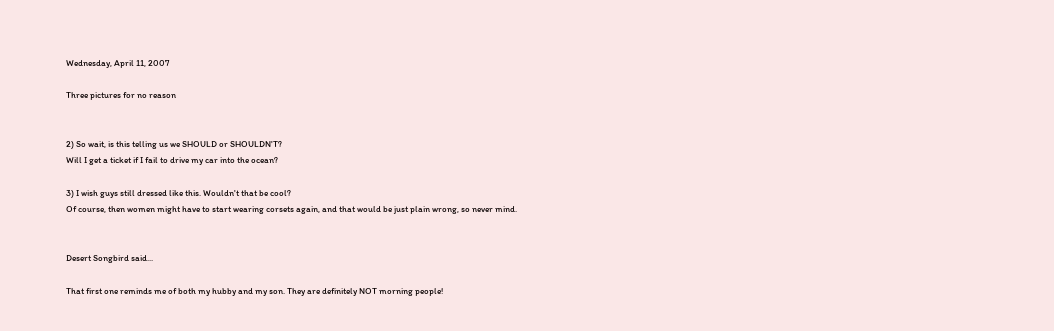Wednesday, April 11, 2007

Three pictures for no reason


2) So wait, is this telling us we SHOULD or SHOULDN'T?
Will I get a ticket if I fail to drive my car into the ocean?

3) I wish guys still dressed like this. Wouldn't that be cool?
Of course, then women might have to start wearing corsets again, and that would be just plain wrong, so never mind.


Desert Songbird said...

That first one reminds me of both my hubby and my son. They are definitely NOT morning people!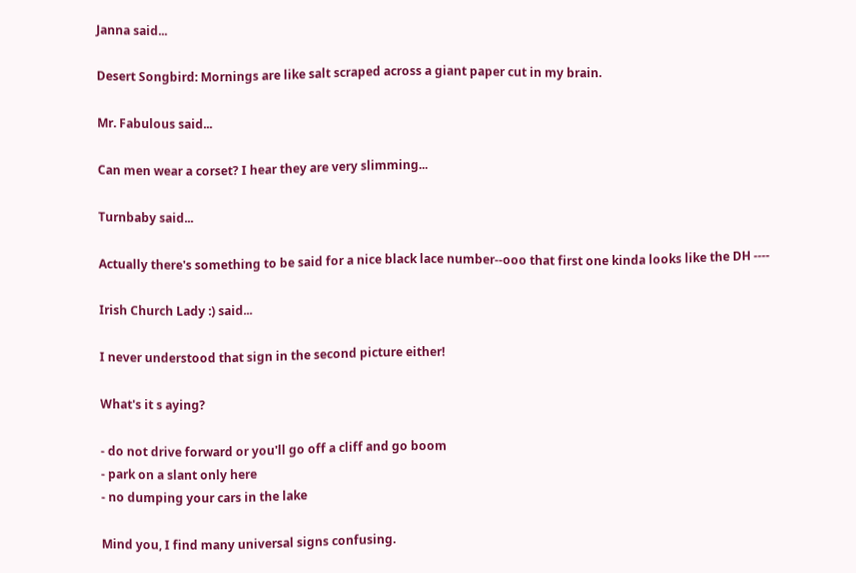Janna said...

Desert Songbird: Mornings are like salt scraped across a giant paper cut in my brain.

Mr. Fabulous said...

Can men wear a corset? I hear they are very slimming...

Turnbaby said...

Actually there's something to be said for a nice black lace number--ooo that first one kinda looks like the DH ----

Irish Church Lady :) said...

I never understood that sign in the second picture either!

What's it s aying?

- do not drive forward or you'll go off a cliff and go boom
- park on a slant only here
- no dumping your cars in the lake

Mind you, I find many universal signs confusing.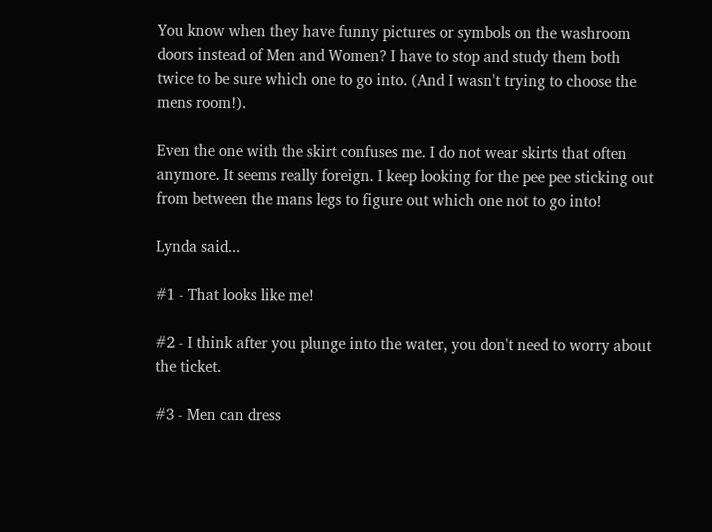You know when they have funny pictures or symbols on the washroom doors instead of Men and Women? I have to stop and study them both twice to be sure which one to go into. (And I wasn't trying to choose the mens room!).

Even the one with the skirt confuses me. I do not wear skirts that often anymore. It seems really foreign. I keep looking for the pee pee sticking out from between the mans legs to figure out which one not to go into!

Lynda said...

#1 - That looks like me!

#2 - I think after you plunge into the water, you don't need to worry about the ticket.

#3 - Men can dress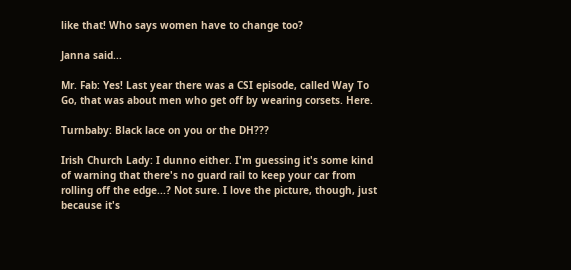like that! Who says women have to change too?

Janna said...

Mr. Fab: Yes! Last year there was a CSI episode, called Way To Go, that was about men who get off by wearing corsets. Here.

Turnbaby: Black lace on you or the DH???

Irish Church Lady: I dunno either. I'm guessing it's some kind of warning that there's no guard rail to keep your car from rolling off the edge...? Not sure. I love the picture, though, just because it's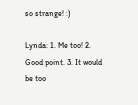so strange! :)

Lynda: 1. Me too! 2. Good point. 3. It would be too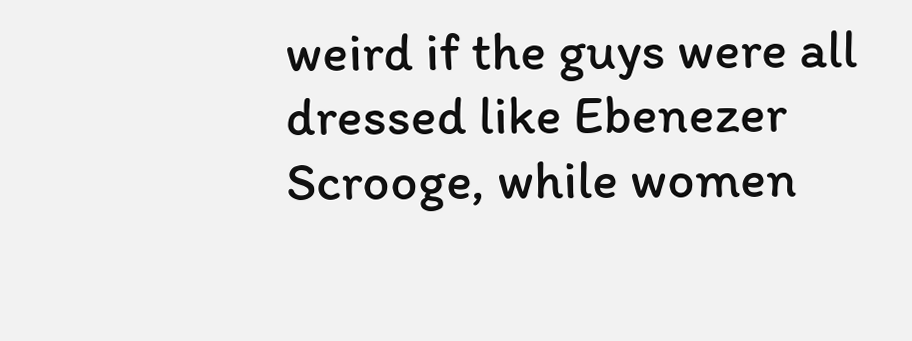weird if the guys were all dressed like Ebenezer Scrooge, while women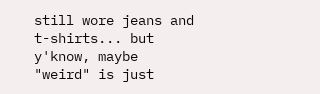still wore jeans and t-shirts... but y'know, maybe "weird" is just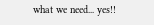what we need... yes!!